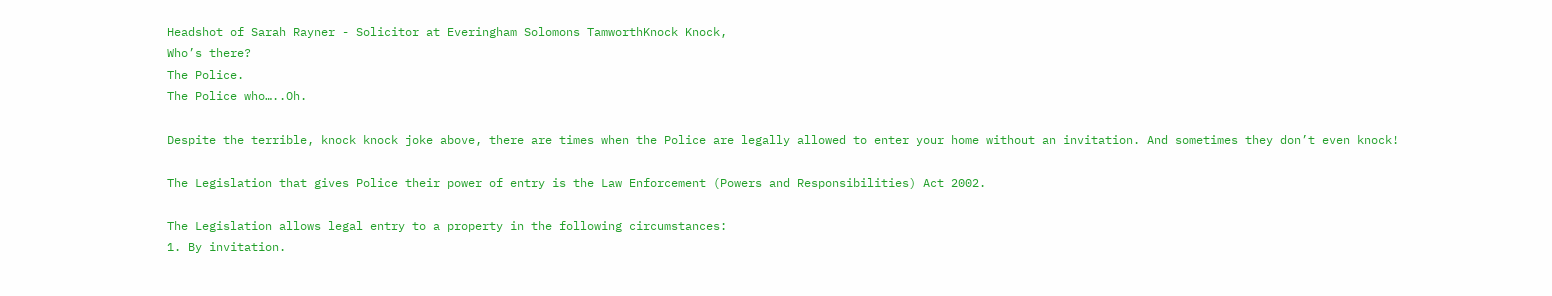Headshot of Sarah Rayner - Solicitor at Everingham Solomons TamworthKnock Knock,
Who’s there?
The Police.
The Police who…..Oh.

Despite the terrible, knock knock joke above, there are times when the Police are legally allowed to enter your home without an invitation. And sometimes they don’t even knock!

The Legislation that gives Police their power of entry is the Law Enforcement (Powers and Responsibilities) Act 2002.

The Legislation allows legal entry to a property in the following circumstances:
1. By invitation.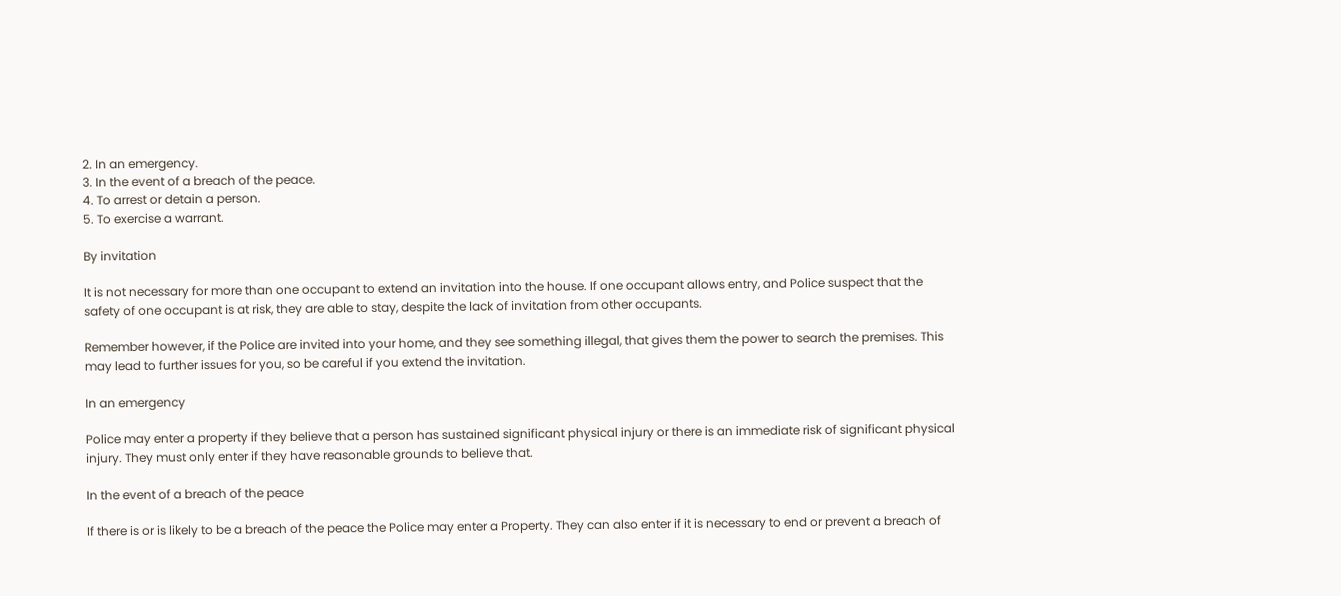2. In an emergency.
3. In the event of a breach of the peace.
4. To arrest or detain a person.
5. To exercise a warrant.

By invitation

It is not necessary for more than one occupant to extend an invitation into the house. If one occupant allows entry, and Police suspect that the safety of one occupant is at risk, they are able to stay, despite the lack of invitation from other occupants.

Remember however, if the Police are invited into your home, and they see something illegal, that gives them the power to search the premises. This may lead to further issues for you, so be careful if you extend the invitation.

In an emergency

Police may enter a property if they believe that a person has sustained significant physical injury or there is an immediate risk of significant physical injury. They must only enter if they have reasonable grounds to believe that.

In the event of a breach of the peace

If there is or is likely to be a breach of the peace the Police may enter a Property. They can also enter if it is necessary to end or prevent a breach of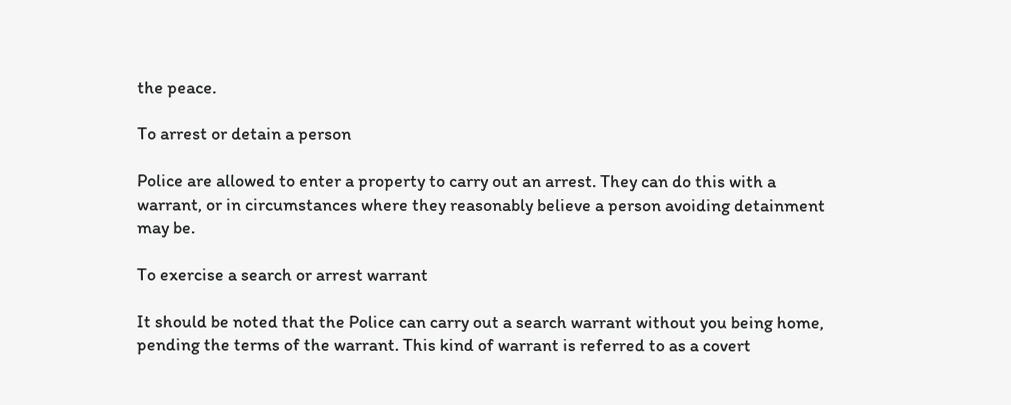the peace.

To arrest or detain a person

Police are allowed to enter a property to carry out an arrest. They can do this with a warrant, or in circumstances where they reasonably believe a person avoiding detainment may be.

To exercise a search or arrest warrant

It should be noted that the Police can carry out a search warrant without you being home, pending the terms of the warrant. This kind of warrant is referred to as a covert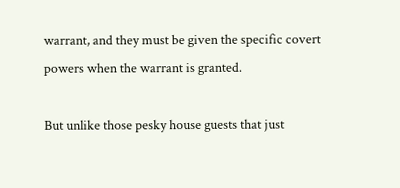warrant, and they must be given the specific covert powers when the warrant is granted.

But unlike those pesky house guests that just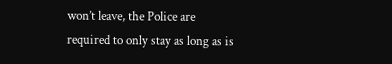won’t leave, the Police are required to only stay as long as is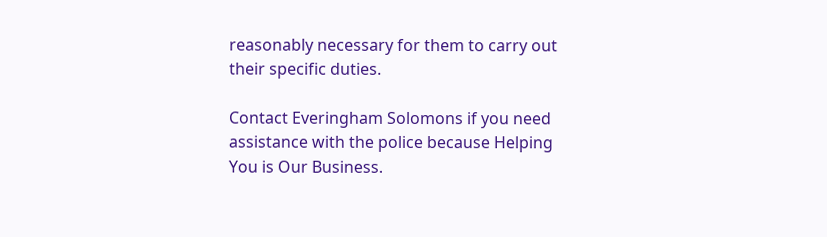reasonably necessary for them to carry out their specific duties.

Contact Everingham Solomons if you need assistance with the police because Helping You is Our Business.